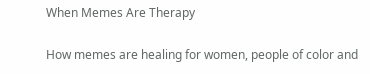When Memes Are Therapy

How memes are healing for women, people of color and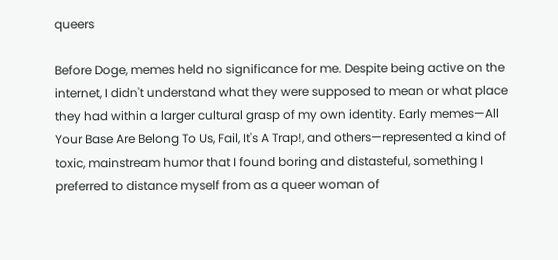queers

Before Doge, memes held no significance for me. Despite being active on the internet, I didn't understand what they were supposed to mean or what place they had within a larger cultural grasp of my own identity. Early memes—All Your Base Are Belong To Us, Fail, It's A Trap!, and others—represented a kind of toxic, mainstream humor that I found boring and distasteful, something I preferred to distance myself from as a queer woman of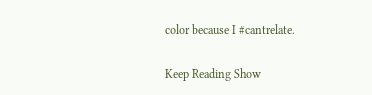color because I #cantrelate.

Keep Reading Show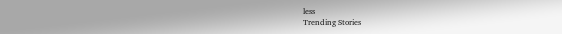less
Trending Stories